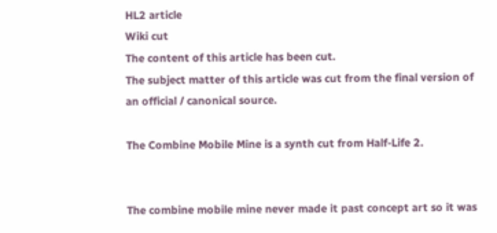HL2 article
Wiki cut
The content of this article has been cut.
The subject matter of this article was cut from the final version of an official / canonical source.

The Combine Mobile Mine is a synth cut from Half-Life 2.


The combine mobile mine never made it past concept art so it was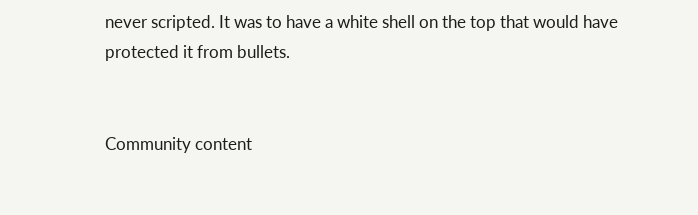never scripted. It was to have a white shell on the top that would have protected it from bullets.


Community content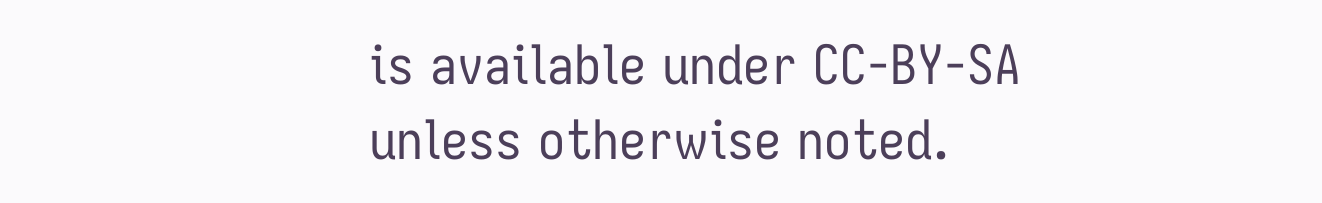is available under CC-BY-SA unless otherwise noted.